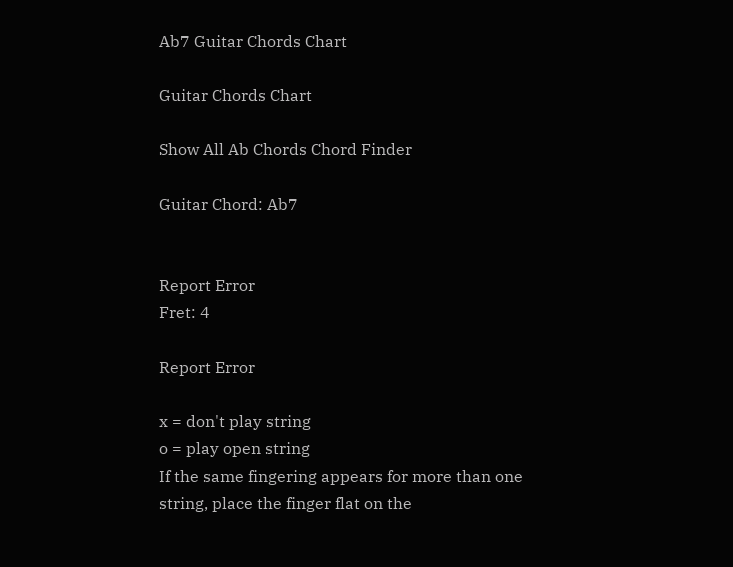Ab7 Guitar Chords Chart

Guitar Chords Chart

Show All Ab Chords Chord Finder

Guitar Chord: Ab7


Report Error
Fret: 4

Report Error

x = don't play string
o = play open string
If the same fingering appears for more than one string, place the finger flat on the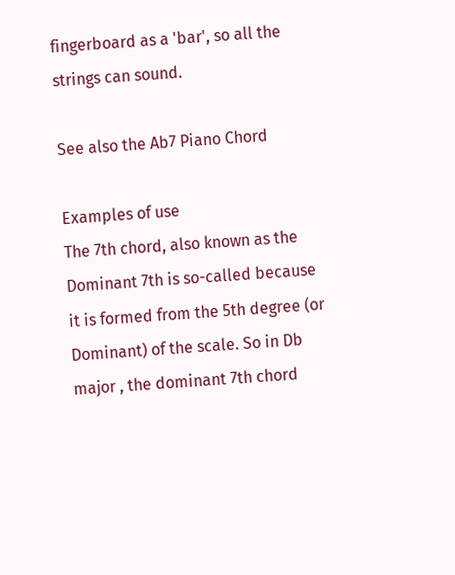fingerboard as a 'bar', so all the strings can sound.

See also the Ab7 Piano Chord

Examples of use
The 7th chord, also known as the Dominant 7th is so-called because it is formed from the 5th degree (or Dominant) of the scale. So in Db major , the dominant 7th chord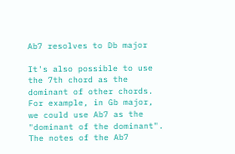Ab7 resolves to Db major

It's also possible to use the 7th chord as the dominant of other chords. For example, in Gb major, we could use Ab7 as the "dominant of the dominant". The notes of the Ab7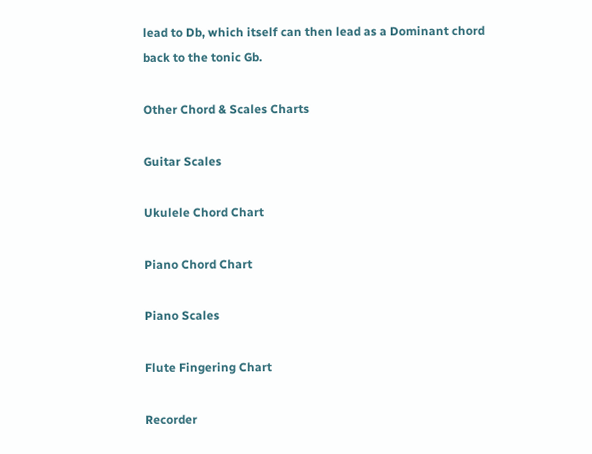lead to Db, which itself can then lead as a Dominant chord back to the tonic Gb.

Other Chord & Scales Charts

Guitar Scales

Ukulele Chord Chart

Piano Chord Chart

Piano Scales

Flute Fingering Chart

Recorder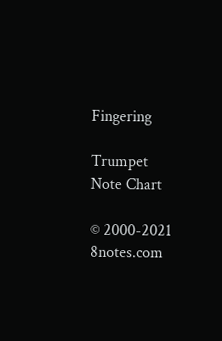Fingering

Trumpet Note Chart

© 2000-2021 8notes.com